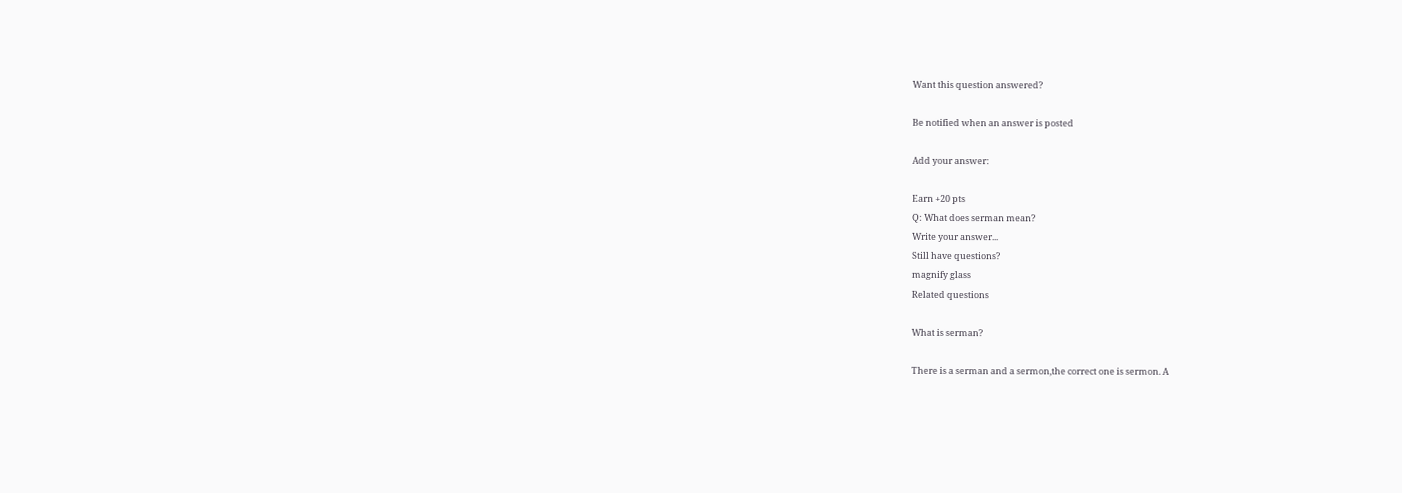Want this question answered?

Be notified when an answer is posted

Add your answer:

Earn +20 pts
Q: What does serman mean?
Write your answer...
Still have questions?
magnify glass
Related questions

What is serman?

There is a serman and a sermon,the correct one is sermon. A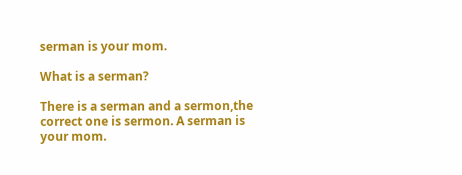serman is your mom.

What is a serman?

There is a serman and a sermon,the correct one is sermon. A serman is your mom.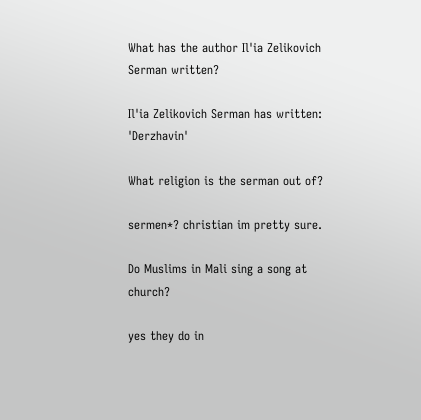What has the author Il'ia Zelikovich Serman written?

Il'ia Zelikovich Serman has written: 'Derzhavin'

What religion is the serman out of?

sermen*? christian im pretty sure.

Do Muslims in Mali sing a song at church?

yes they do in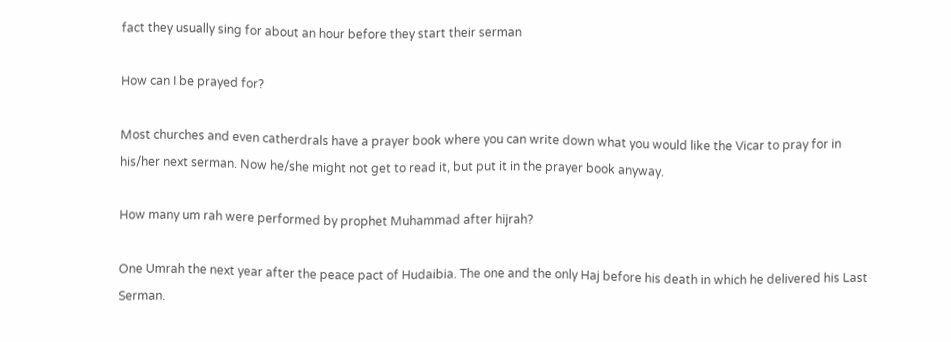fact they usually sing for about an hour before they start their serman

How can I be prayed for?

Most churches and even catherdrals have a prayer book where you can write down what you would like the Vicar to pray for in his/her next serman. Now he/she might not get to read it, but put it in the prayer book anyway.

How many um rah were performed by prophet Muhammad after hijrah?

One Umrah the next year after the peace pact of Hudaibia. The one and the only Haj before his death in which he delivered his Last Serman.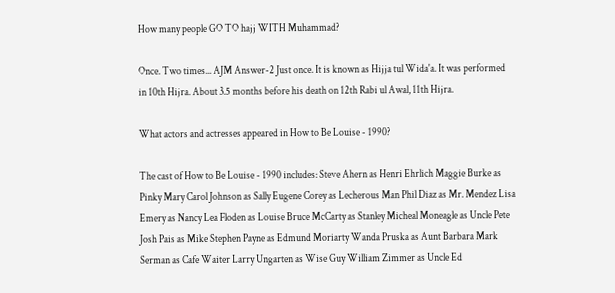How many people GO TO hajj WITH Muhammad?

Once. Two times... AJM Answer-2 Just once. It is known as Hijja tul Wida'a. It was performed in 10th Hijra. About 3.5 months before his death on 12th Rabi ul Awal, 11th Hijra.

What actors and actresses appeared in How to Be Louise - 1990?

The cast of How to Be Louise - 1990 includes: Steve Ahern as Henri Ehrlich Maggie Burke as Pinky Mary Carol Johnson as Sally Eugene Corey as Lecherous Man Phil Diaz as Mr. Mendez Lisa Emery as Nancy Lea Floden as Louise Bruce McCarty as Stanley Micheal Moneagle as Uncle Pete Josh Pais as Mike Stephen Payne as Edmund Moriarty Wanda Pruska as Aunt Barbara Mark Serman as Cafe Waiter Larry Ungarten as Wise Guy William Zimmer as Uncle Ed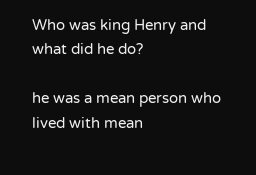Who was king Henry and what did he do?

he was a mean person who lived with mean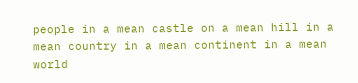people in a mean castle on a mean hill in a mean country in a mean continent in a mean world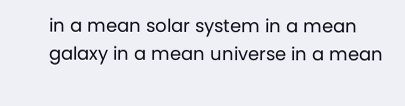in a mean solar system in a mean galaxy in a mean universe in a mean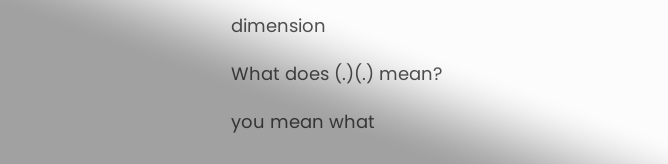dimension

What does (.)(.) mean?

you mean what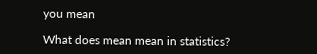you mean

What does mean mean in statistics?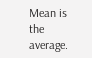Mean is the average.